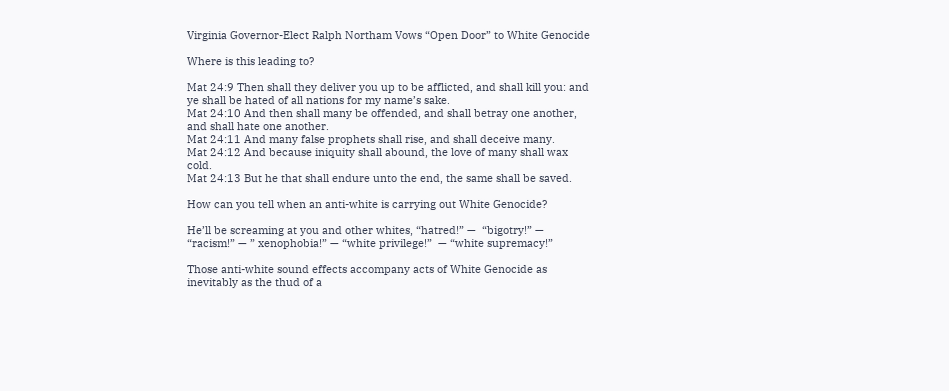Virginia Governor-Elect Ralph Northam Vows “Open Door” to White Genocide

Where is this leading to?

Mat 24:9 Then shall they deliver you up to be afflicted, and shall kill you: and ye shall be hated of all nations for my name’s sake.
Mat 24:10 And then shall many be offended, and shall betray one another, and shall hate one another.
Mat 24:11 And many false prophets shall rise, and shall deceive many.
Mat 24:12 And because iniquity shall abound, the love of many shall wax cold.
Mat 24:13 But he that shall endure unto the end, the same shall be saved.

How can you tell when an anti-white is carrying out White Genocide?

He’ll be screaming at you and other whites, “hatred!” —  “bigotry!” —  “racism!” — ” xenophobia!” — “white privilege!”  — “white supremacy!”

Those anti-white sound effects accompany acts of White Genocide as inevitably as the thud of a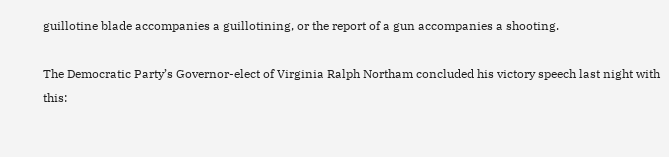guillotine blade accompanies a guillotining, or the report of a gun accompanies a shooting.

The Democratic Party’s Governor-elect of Virginia Ralph Northam concluded his victory speech last night with this: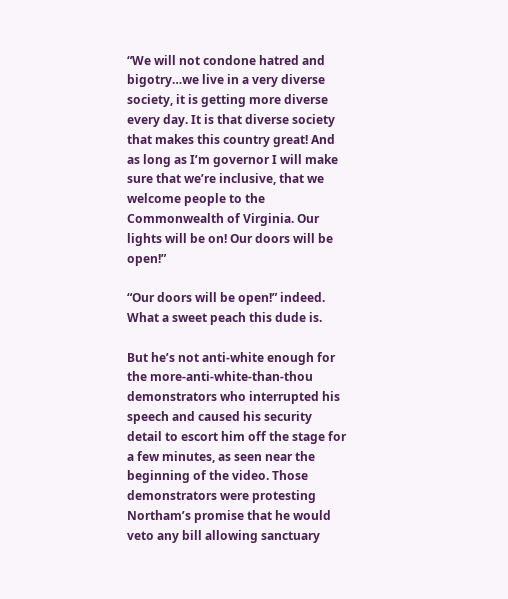“We will not condone hatred and bigotry…we live in a very diverse society, it is getting more diverse every day. It is that diverse society that makes this country great! And as long as I’m governor I will make sure that we’re inclusive, that we welcome people to the Commonwealth of Virginia. Our lights will be on! Our doors will be open!”

“Our doors will be open!” indeed. What a sweet peach this dude is.

But he’s not anti-white enough for the more-anti-white-than-thou demonstrators who interrupted his speech and caused his security detail to escort him off the stage for a few minutes, as seen near the beginning of the video. Those demonstrators were protesting Northam’s promise that he would veto any bill allowing sanctuary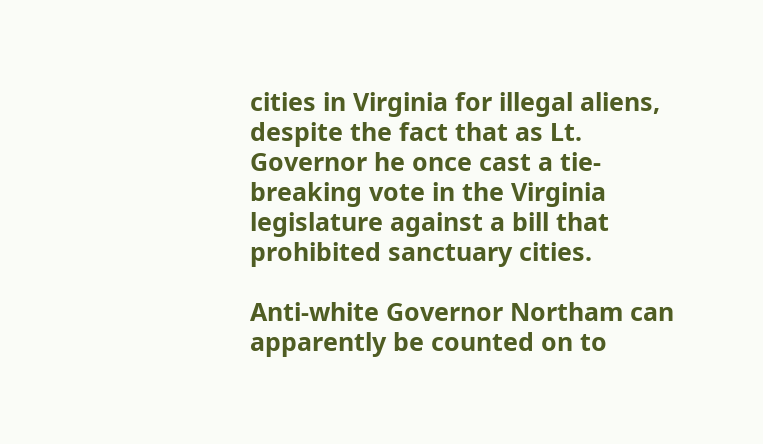cities in Virginia for illegal aliens, despite the fact that as Lt. Governor he once cast a tie-breaking vote in the Virginia legislature against a bill that prohibited sanctuary cities.

Anti-white Governor Northam can apparently be counted on to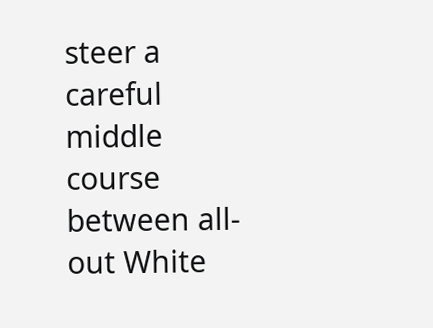steer a careful middle course between all-out White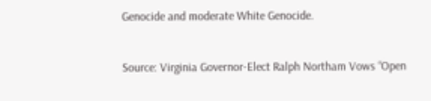Genocide and moderate White Genocide.

Source: Virginia Governor-Elect Ralph Northam Vows “Open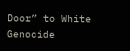Door” to White Genocide